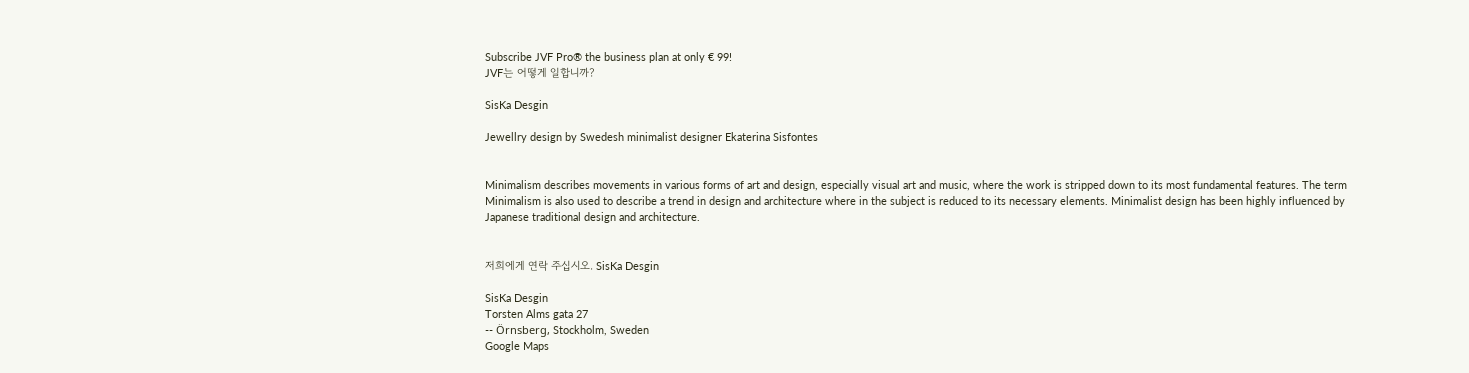Subscribe JVF Pro® the business plan at only € 99!
JVF는 어떻게 일합니까?

SisKa Desgin

Jewellry design by Swedesh minimalist designer Ekaterina Sisfontes


Minimalism describes movements in various forms of art and design, especially visual art and music, where the work is stripped down to its most fundamental features. The term Minimalism is also used to describe a trend in design and architecture where in the subject is reduced to its necessary elements. Minimalist design has been highly influenced by Japanese traditional design and architecture.


저희에게 연락 주십시오. SisKa Desgin

SisKa Desgin
Torsten Alms gata 27
-- Örnsberg, Stockholm, Sweden
Google Maps